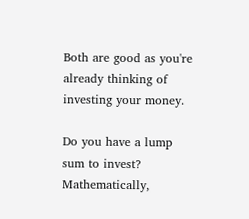Both are good as you're already thinking of investing your money.

Do you have a lump sum to invest?
Mathematically,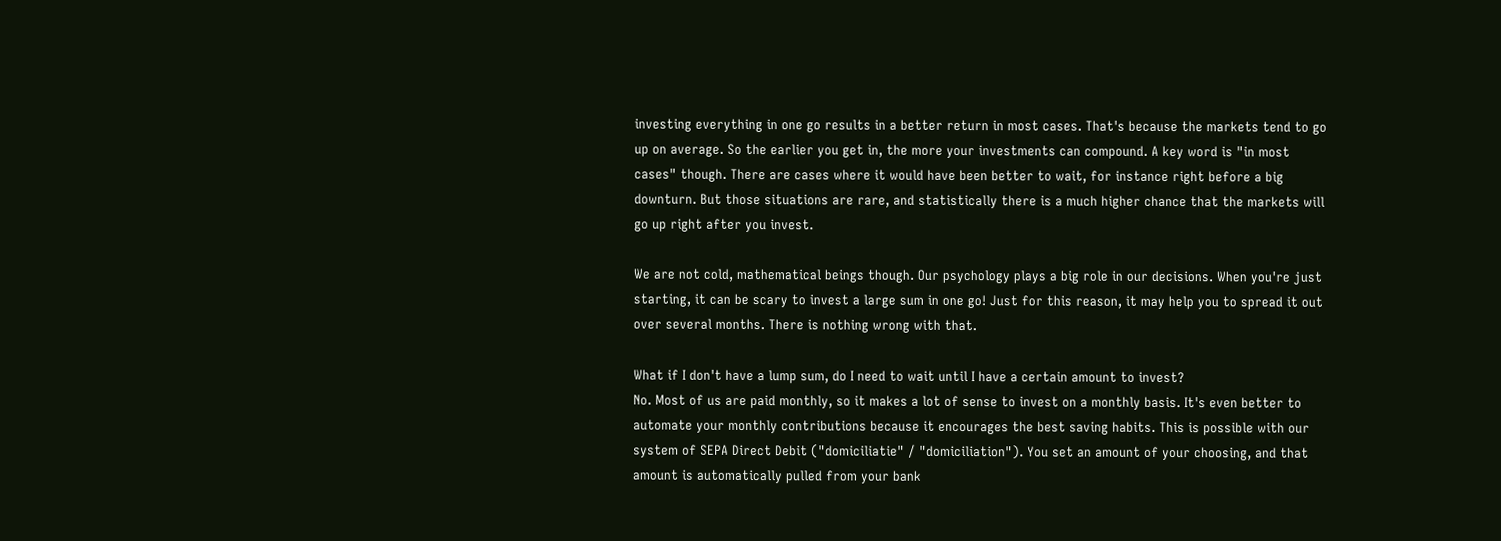investing everything in one go results in a better return in most cases. That's because the markets tend to go up on average. So the earlier you get in, the more your investments can compound. A key word is "in most cases" though. There are cases where it would have been better to wait, for instance right before a big downturn. But those situations are rare, and statistically there is a much higher chance that the markets will go up right after you invest.

We are not cold, mathematical beings though. Our psychology plays a big role in our decisions. When you're just starting, it can be scary to invest a large sum in one go! Just for this reason, it may help you to spread it out over several months. There is nothing wrong with that.

What if I don't have a lump sum, do I need to wait until I have a certain amount to invest?
No. Most of us are paid monthly, so it makes a lot of sense to invest on a monthly basis. It's even better to automate your monthly contributions because it encourages the best saving habits. This is possible with our system of SEPA Direct Debit ("domiciliatie" / "domiciliation"). You set an amount of your choosing, and that amount is automatically pulled from your bank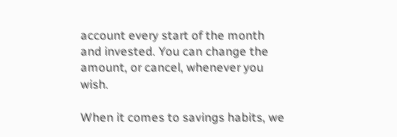account every start of the month and invested. You can change the amount, or cancel, whenever you wish.

When it comes to savings habits, we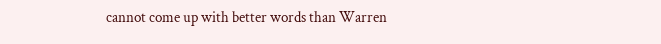cannot come up with better words than Warren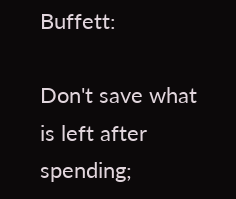Buffett:

Don't save what is left after spending;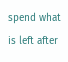spend what is left after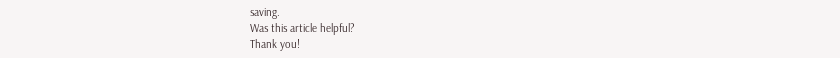saving.
Was this article helpful?
Thank you!